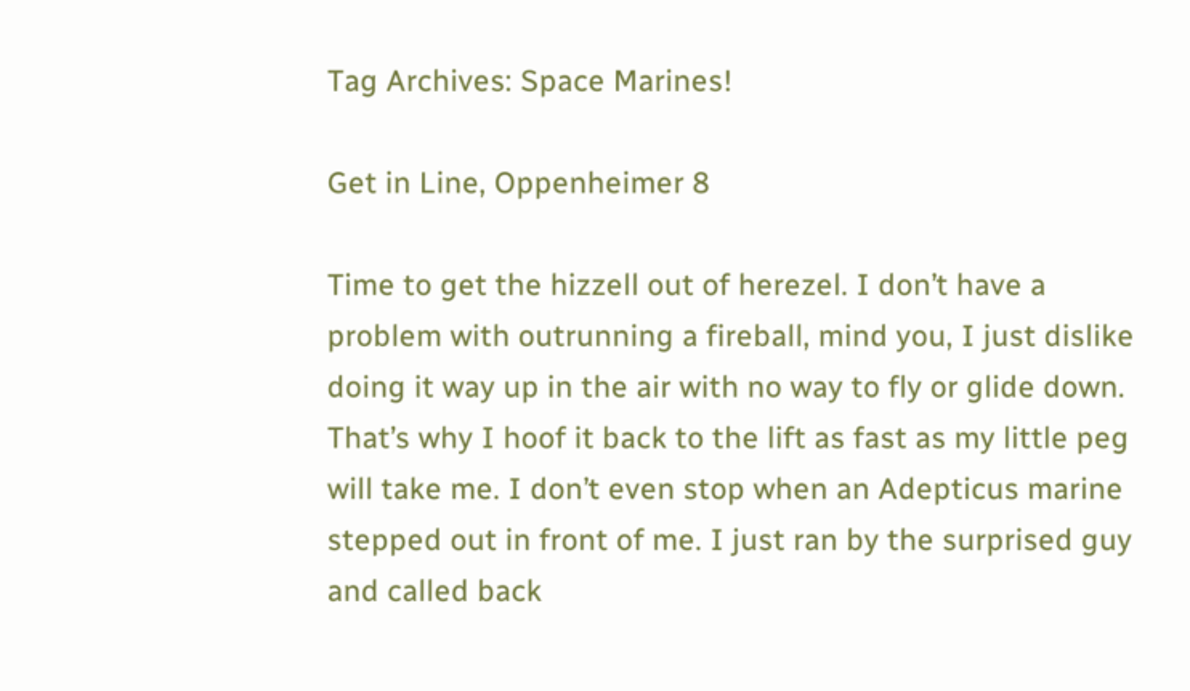Tag Archives: Space Marines!

Get in Line, Oppenheimer 8

Time to get the hizzell out of herezel. I don’t have a problem with outrunning a fireball, mind you, I just dislike doing it way up in the air with no way to fly or glide down. That’s why I hoof it back to the lift as fast as my little peg will take me. I don’t even stop when an Adepticus marine stepped out in front of me. I just ran by the surprised guy and called back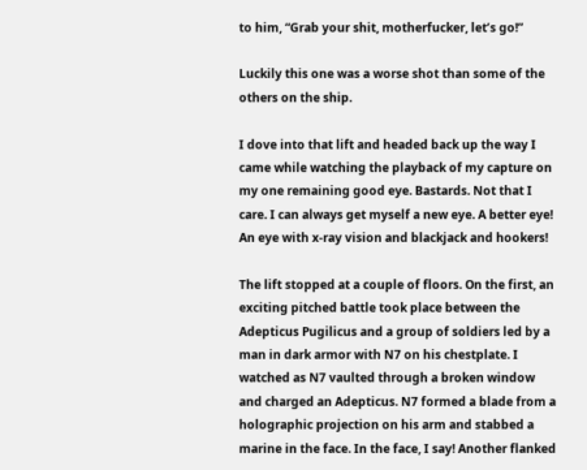to him, “Grab your shit, motherfucker, let’s go!”

Luckily this one was a worse shot than some of the others on the ship.

I dove into that lift and headed back up the way I came while watching the playback of my capture on my one remaining good eye. Bastards. Not that I care. I can always get myself a new eye. A better eye! An eye with x-ray vision and blackjack and hookers!

The lift stopped at a couple of floors. On the first, an exciting pitched battle took place between the Adepticus Pugilicus and a group of soldiers led by a man in dark armor with N7 on his chestplate. I watched as N7 vaulted through a broken window and charged an Adepticus. N7 formed a blade from a holographic projection on his arm and stabbed a marine in the face. In the face, I say! Another flanked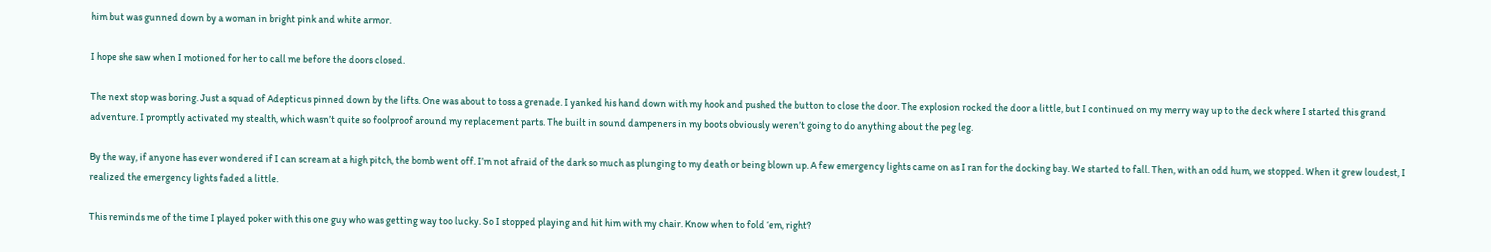him but was gunned down by a woman in bright pink and white armor.

I hope she saw when I motioned for her to call me before the doors closed.

The next stop was boring. Just a squad of Adepticus pinned down by the lifts. One was about to toss a grenade. I yanked his hand down with my hook and pushed the button to close the door. The explosion rocked the door a little, but I continued on my merry way up to the deck where I started this grand adventure. I promptly activated my stealth, which wasn’t quite so foolproof around my replacement parts. The built in sound dampeners in my boots obviously weren’t going to do anything about the peg leg.

By the way, if anyone has ever wondered if I can scream at a high pitch, the bomb went off. I’m not afraid of the dark so much as plunging to my death or being blown up. A few emergency lights came on as I ran for the docking bay. We started to fall. Then, with an odd hum, we stopped. When it grew loudest, I realized the emergency lights faded a little.

This reminds me of the time I played poker with this one guy who was getting way too lucky. So I stopped playing and hit him with my chair. Know when to fold ‘em, right?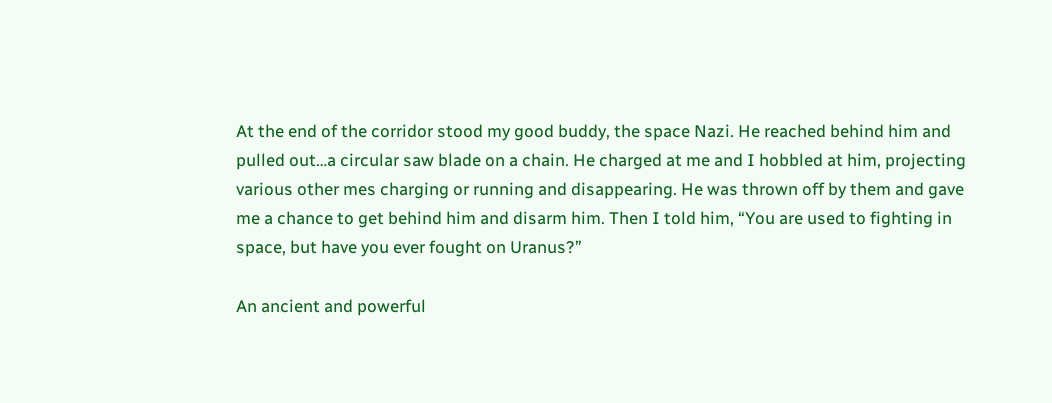At the end of the corridor stood my good buddy, the space Nazi. He reached behind him and pulled out…a circular saw blade on a chain. He charged at me and I hobbled at him, projecting various other mes charging or running and disappearing. He was thrown off by them and gave me a chance to get behind him and disarm him. Then I told him, “You are used to fighting in space, but have you ever fought on Uranus?”

An ancient and powerful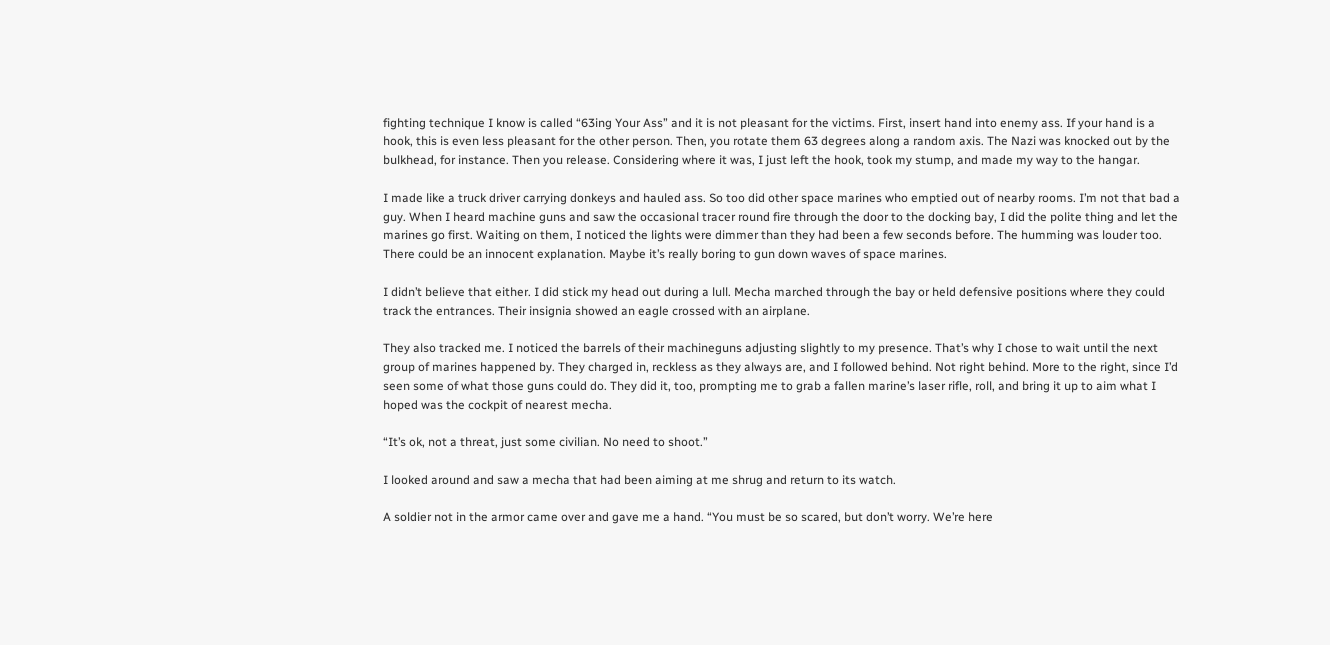fighting technique I know is called “63ing Your Ass” and it is not pleasant for the victims. First, insert hand into enemy ass. If your hand is a hook, this is even less pleasant for the other person. Then, you rotate them 63 degrees along a random axis. The Nazi was knocked out by the bulkhead, for instance. Then you release. Considering where it was, I just left the hook, took my stump, and made my way to the hangar.

I made like a truck driver carrying donkeys and hauled ass. So too did other space marines who emptied out of nearby rooms. I’m not that bad a guy. When I heard machine guns and saw the occasional tracer round fire through the door to the docking bay, I did the polite thing and let the marines go first. Waiting on them, I noticed the lights were dimmer than they had been a few seconds before. The humming was louder too. There could be an innocent explanation. Maybe it’s really boring to gun down waves of space marines.

I didn’t believe that either. I did stick my head out during a lull. Mecha marched through the bay or held defensive positions where they could track the entrances. Their insignia showed an eagle crossed with an airplane.

They also tracked me. I noticed the barrels of their machineguns adjusting slightly to my presence. That’s why I chose to wait until the next group of marines happened by. They charged in, reckless as they always are, and I followed behind. Not right behind. More to the right, since I’d seen some of what those guns could do. They did it, too, prompting me to grab a fallen marine’s laser rifle, roll, and bring it up to aim what I hoped was the cockpit of nearest mecha.

“It’s ok, not a threat, just some civilian. No need to shoot.”

I looked around and saw a mecha that had been aiming at me shrug and return to its watch.

A soldier not in the armor came over and gave me a hand. “You must be so scared, but don’t worry. We’re here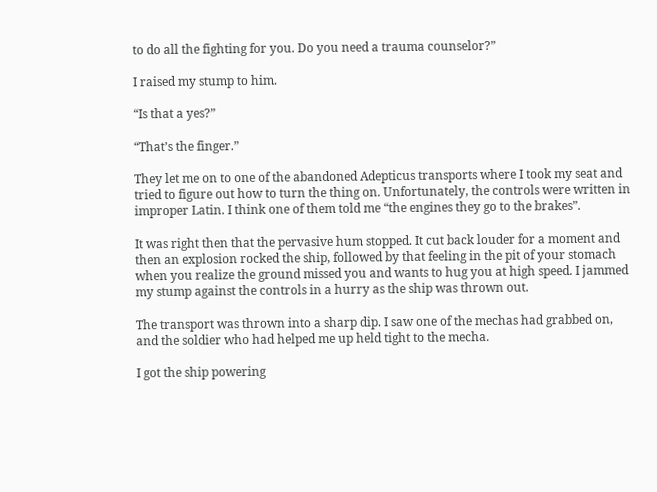to do all the fighting for you. Do you need a trauma counselor?”

I raised my stump to him.

“Is that a yes?”

“That’s the finger.”

They let me on to one of the abandoned Adepticus transports where I took my seat and tried to figure out how to turn the thing on. Unfortunately, the controls were written in improper Latin. I think one of them told me “the engines they go to the brakes”.

It was right then that the pervasive hum stopped. It cut back louder for a moment and then an explosion rocked the ship, followed by that feeling in the pit of your stomach when you realize the ground missed you and wants to hug you at high speed. I jammed my stump against the controls in a hurry as the ship was thrown out.

The transport was thrown into a sharp dip. I saw one of the mechas had grabbed on, and the soldier who had helped me up held tight to the mecha.

I got the ship powering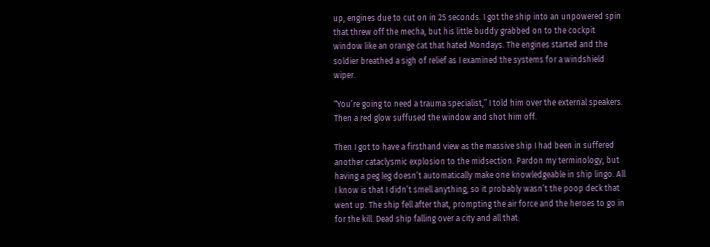up, engines due to cut on in 25 seconds. I got the ship into an unpowered spin that threw off the mecha, but his little buddy grabbed on to the cockpit window like an orange cat that hated Mondays. The engines started and the soldier breathed a sigh of relief as I examined the systems for a windshield wiper.

“You’re going to need a trauma specialist,” I told him over the external speakers. Then a red glow suffused the window and shot him off.

Then I got to have a firsthand view as the massive ship I had been in suffered another cataclysmic explosion to the midsection. Pardon my terminology, but having a peg leg doesn’t automatically make one knowledgeable in ship lingo. All I know is that I didn’t smell anything, so it probably wasn’t the poop deck that went up. The ship fell after that, prompting the air force and the heroes to go in for the kill. Dead ship falling over a city and all that.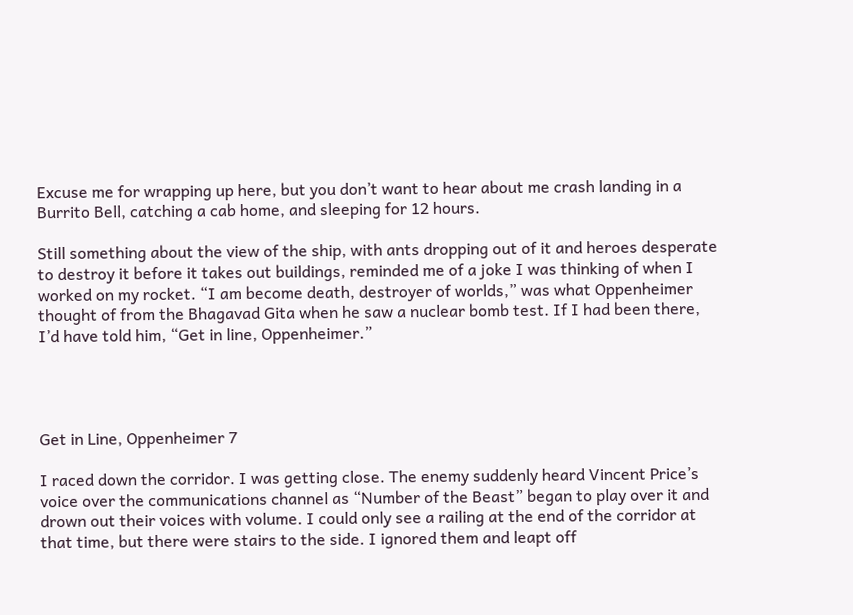Excuse me for wrapping up here, but you don’t want to hear about me crash landing in a Burrito Bell, catching a cab home, and sleeping for 12 hours.

Still something about the view of the ship, with ants dropping out of it and heroes desperate to destroy it before it takes out buildings, reminded me of a joke I was thinking of when I worked on my rocket. “I am become death, destroyer of worlds,” was what Oppenheimer thought of from the Bhagavad Gita when he saw a nuclear bomb test. If I had been there, I’d have told him, “Get in line, Oppenheimer.”




Get in Line, Oppenheimer 7

I raced down the corridor. I was getting close. The enemy suddenly heard Vincent Price’s voice over the communications channel as “Number of the Beast” began to play over it and drown out their voices with volume. I could only see a railing at the end of the corridor at that time, but there were stairs to the side. I ignored them and leapt off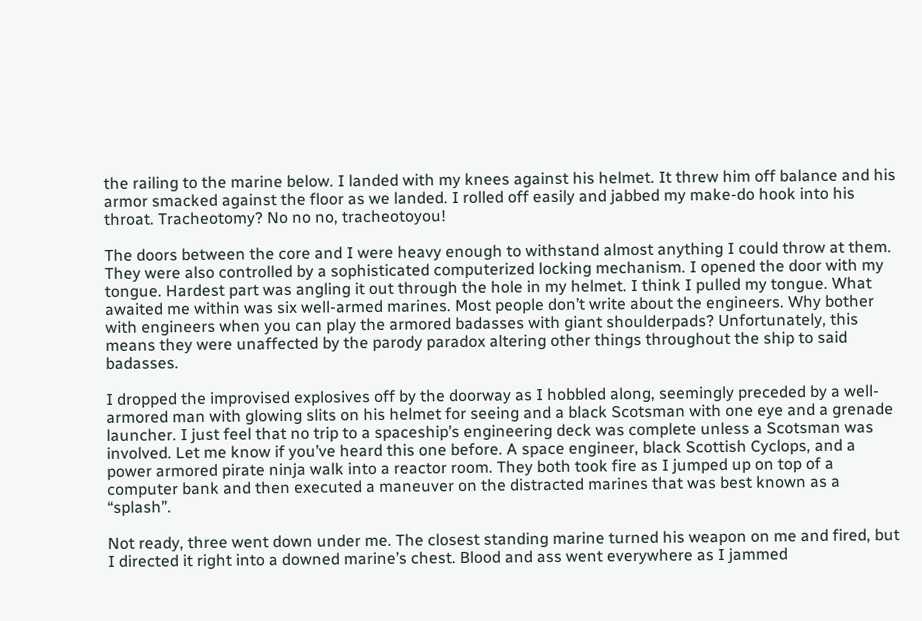the railing to the marine below. I landed with my knees against his helmet. It threw him off balance and his armor smacked against the floor as we landed. I rolled off easily and jabbed my make-do hook into his throat. Tracheotomy? No no no, tracheotoyou!

The doors between the core and I were heavy enough to withstand almost anything I could throw at them. They were also controlled by a sophisticated computerized locking mechanism. I opened the door with my tongue. Hardest part was angling it out through the hole in my helmet. I think I pulled my tongue. What awaited me within was six well-armed marines. Most people don’t write about the engineers. Why bother with engineers when you can play the armored badasses with giant shoulderpads? Unfortunately, this means they were unaffected by the parody paradox altering other things throughout the ship to said badasses.

I dropped the improvised explosives off by the doorway as I hobbled along, seemingly preceded by a well-armored man with glowing slits on his helmet for seeing and a black Scotsman with one eye and a grenade launcher. I just feel that no trip to a spaceship’s engineering deck was complete unless a Scotsman was involved. Let me know if you’ve heard this one before. A space engineer, black Scottish Cyclops, and a power armored pirate ninja walk into a reactor room. They both took fire as I jumped up on top of a computer bank and then executed a maneuver on the distracted marines that was best known as a “splash”.

Not ready, three went down under me. The closest standing marine turned his weapon on me and fired, but I directed it right into a downed marine’s chest. Blood and ass went everywhere as I jammed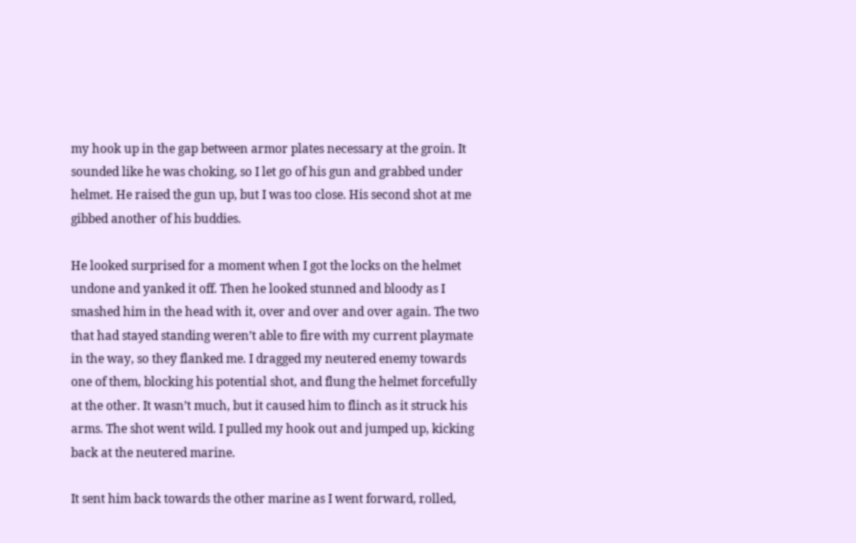my hook up in the gap between armor plates necessary at the groin. It sounded like he was choking, so I let go of his gun and grabbed under helmet. He raised the gun up, but I was too close. His second shot at me gibbed another of his buddies.

He looked surprised for a moment when I got the locks on the helmet undone and yanked it off. Then he looked stunned and bloody as I smashed him in the head with it, over and over and over again. The two that had stayed standing weren’t able to fire with my current playmate in the way, so they flanked me. I dragged my neutered enemy towards one of them, blocking his potential shot, and flung the helmet forcefully at the other. It wasn’t much, but it caused him to flinch as it struck his arms. The shot went wild. I pulled my hook out and jumped up, kicking back at the neutered marine.

It sent him back towards the other marine as I went forward, rolled,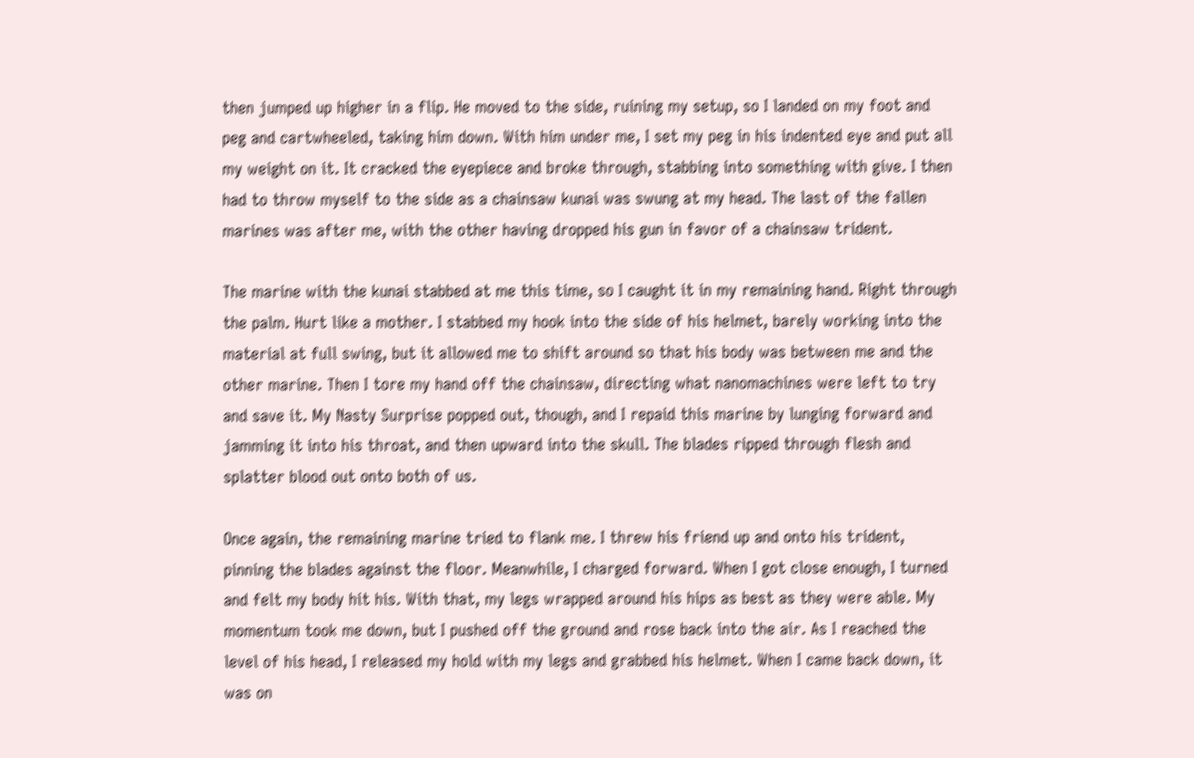then jumped up higher in a flip. He moved to the side, ruining my setup, so I landed on my foot and peg and cartwheeled, taking him down. With him under me, I set my peg in his indented eye and put all my weight on it. It cracked the eyepiece and broke through, stabbing into something with give. I then had to throw myself to the side as a chainsaw kunai was swung at my head. The last of the fallen marines was after me, with the other having dropped his gun in favor of a chainsaw trident.

The marine with the kunai stabbed at me this time, so I caught it in my remaining hand. Right through the palm. Hurt like a mother. I stabbed my hook into the side of his helmet, barely working into the material at full swing, but it allowed me to shift around so that his body was between me and the other marine. Then I tore my hand off the chainsaw, directing what nanomachines were left to try and save it. My Nasty Surprise popped out, though, and I repaid this marine by lunging forward and jamming it into his throat, and then upward into the skull. The blades ripped through flesh and splatter blood out onto both of us.

Once again, the remaining marine tried to flank me. I threw his friend up and onto his trident, pinning the blades against the floor. Meanwhile, I charged forward. When I got close enough, I turned and felt my body hit his. With that, my legs wrapped around his hips as best as they were able. My momentum took me down, but I pushed off the ground and rose back into the air. As I reached the level of his head, I released my hold with my legs and grabbed his helmet. When I came back down, it was on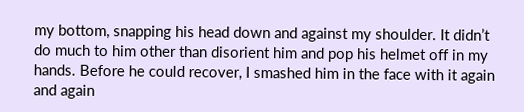my bottom, snapping his head down and against my shoulder. It didn’t do much to him other than disorient him and pop his helmet off in my hands. Before he could recover, I smashed him in the face with it again and again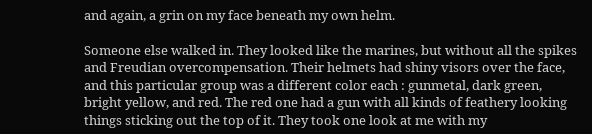and again, a grin on my face beneath my own helm.

Someone else walked in. They looked like the marines, but without all the spikes and Freudian overcompensation. Their helmets had shiny visors over the face, and this particular group was a different color each : gunmetal, dark green, bright yellow, and red. The red one had a gun with all kinds of feathery looking things sticking out the top of it. They took one look at me with my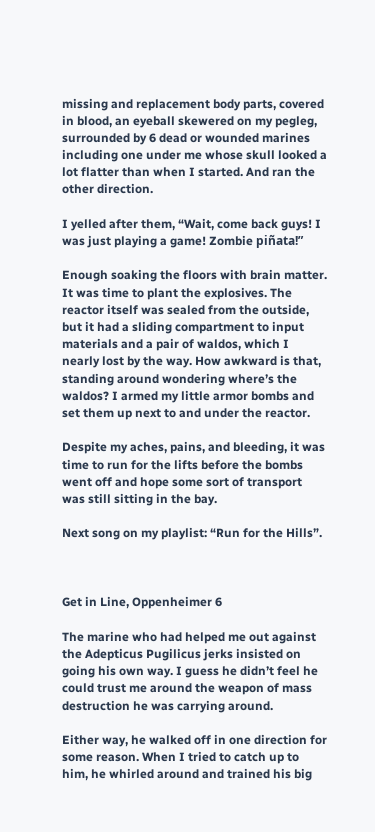missing and replacement body parts, covered in blood, an eyeball skewered on my pegleg, surrounded by 6 dead or wounded marines including one under me whose skull looked a lot flatter than when I started. And ran the other direction.

I yelled after them, “Wait, come back guys! I was just playing a game! Zombie piñata!”

Enough soaking the floors with brain matter. It was time to plant the explosives. The reactor itself was sealed from the outside, but it had a sliding compartment to input materials and a pair of waldos, which I nearly lost by the way. How awkward is that, standing around wondering where’s the waldos? I armed my little armor bombs and set them up next to and under the reactor.

Despite my aches, pains, and bleeding, it was time to run for the lifts before the bombs went off and hope some sort of transport was still sitting in the bay.

Next song on my playlist: “Run for the Hills”.



Get in Line, Oppenheimer 6

The marine who had helped me out against the Adepticus Pugilicus jerks insisted on going his own way. I guess he didn’t feel he could trust me around the weapon of mass destruction he was carrying around.

Either way, he walked off in one direction for some reason. When I tried to catch up to him, he whirled around and trained his big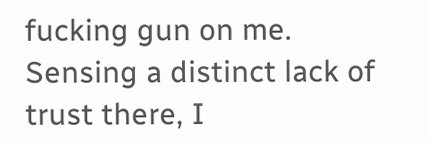fucking gun on me. Sensing a distinct lack of trust there, I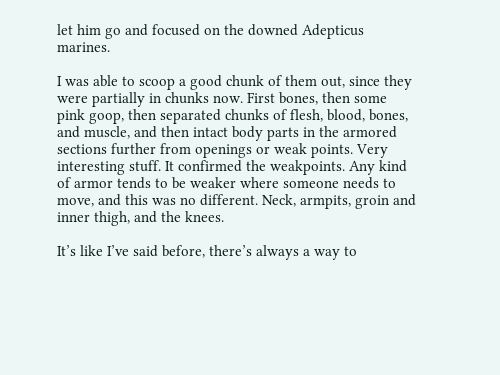let him go and focused on the downed Adepticus marines.

I was able to scoop a good chunk of them out, since they were partially in chunks now. First bones, then some pink goop, then separated chunks of flesh, blood, bones, and muscle, and then intact body parts in the armored sections further from openings or weak points. Very interesting stuff. It confirmed the weakpoints. Any kind of armor tends to be weaker where someone needs to move, and this was no different. Neck, armpits, groin and inner thigh, and the knees.

It’s like I’ve said before, there’s always a way to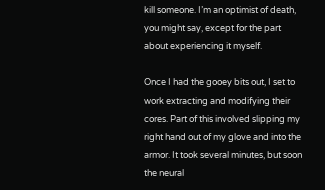kill someone. I’m an optimist of death, you might say, except for the part about experiencing it myself.

Once I had the gooey bits out, I set to work extracting and modifying their cores. Part of this involved slipping my right hand out of my glove and into the armor. It took several minutes, but soon the neural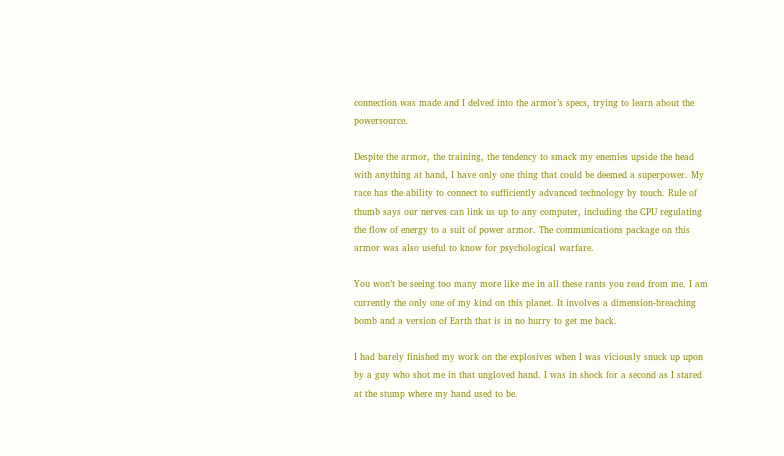connection was made and I delved into the armor’s specs, trying to learn about the powersource.

Despite the armor, the training, the tendency to smack my enemies upside the head with anything at hand, I have only one thing that could be deemed a superpower. My race has the ability to connect to sufficiently advanced technology by touch. Rule of thumb says our nerves can link us up to any computer, including the CPU regulating the flow of energy to a suit of power armor. The communications package on this armor was also useful to know for psychological warfare.

You won’t be seeing too many more like me in all these rants you read from me. I am currently the only one of my kind on this planet. It involves a dimension-breaching bomb and a version of Earth that is in no hurry to get me back.

I had barely finished my work on the explosives when I was viciously snuck up upon by a guy who shot me in that ungloved hand. I was in shock for a second as I stared at the stump where my hand used to be.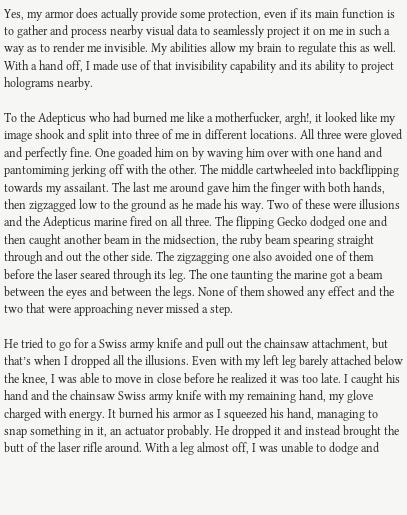Yes, my armor does actually provide some protection, even if its main function is to gather and process nearby visual data to seamlessly project it on me in such a way as to render me invisible. My abilities allow my brain to regulate this as well. With a hand off, I made use of that invisibility capability and its ability to project holograms nearby.

To the Adepticus who had burned me like a motherfucker, argh!, it looked like my image shook and split into three of me in different locations. All three were gloved and perfectly fine. One goaded him on by waving him over with one hand and pantomiming jerking off with the other. The middle cartwheeled into backflipping towards my assailant. The last me around gave him the finger with both hands, then zigzagged low to the ground as he made his way. Two of these were illusions and the Adepticus marine fired on all three. The flipping Gecko dodged one and then caught another beam in the midsection, the ruby beam spearing straight through and out the other side. The zigzagging one also avoided one of them before the laser seared through its leg. The one taunting the marine got a beam between the eyes and between the legs. None of them showed any effect and the two that were approaching never missed a step.

He tried to go for a Swiss army knife and pull out the chainsaw attachment, but that’s when I dropped all the illusions. Even with my left leg barely attached below the knee, I was able to move in close before he realized it was too late. I caught his hand and the chainsaw Swiss army knife with my remaining hand, my glove charged with energy. It burned his armor as I squeezed his hand, managing to snap something in it, an actuator probably. He dropped it and instead brought the butt of the laser rifle around. With a leg almost off, I was unable to dodge and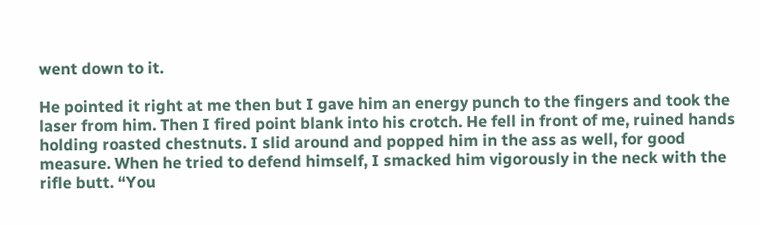went down to it.

He pointed it right at me then but I gave him an energy punch to the fingers and took the laser from him. Then I fired point blank into his crotch. He fell in front of me, ruined hands holding roasted chestnuts. I slid around and popped him in the ass as well, for good measure. When he tried to defend himself, I smacked him vigorously in the neck with the rifle butt. “You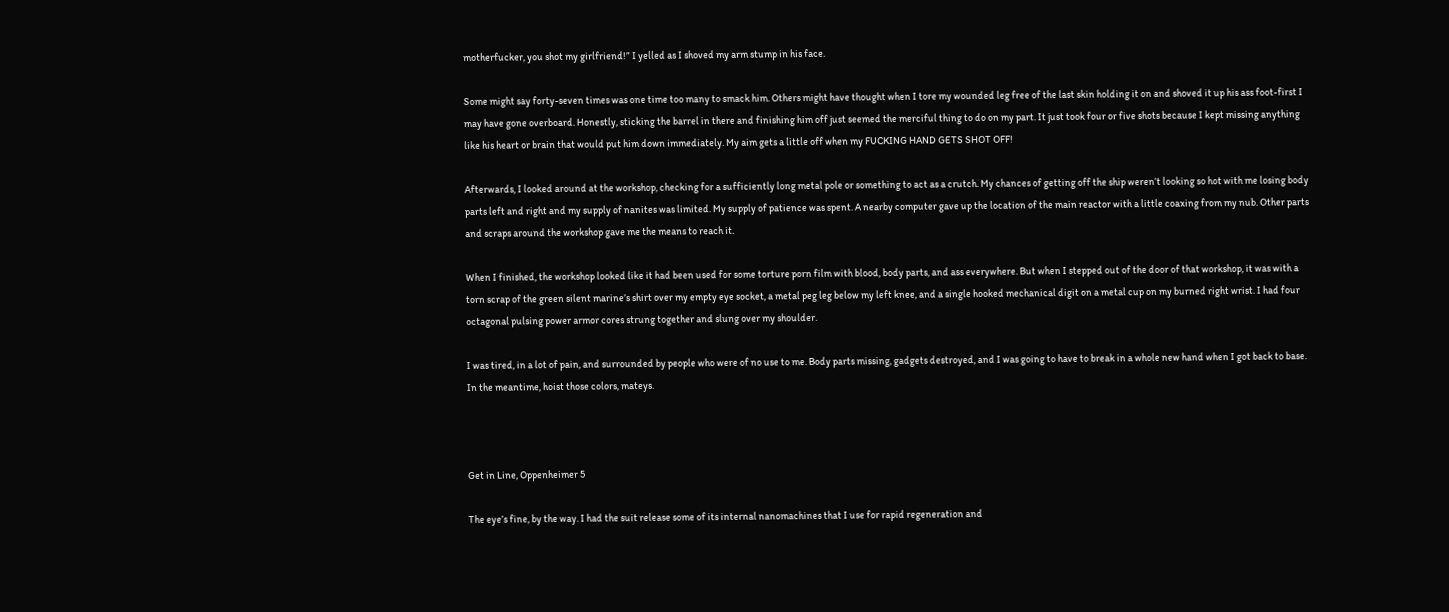motherfucker, you shot my girlfriend!” I yelled as I shoved my arm stump in his face.

Some might say forty-seven times was one time too many to smack him. Others might have thought when I tore my wounded leg free of the last skin holding it on and shoved it up his ass foot-first I may have gone overboard. Honestly, sticking the barrel in there and finishing him off just seemed the merciful thing to do on my part. It just took four or five shots because I kept missing anything like his heart or brain that would put him down immediately. My aim gets a little off when my FUCKING HAND GETS SHOT OFF!

Afterwards, I looked around at the workshop, checking for a sufficiently long metal pole or something to act as a crutch. My chances of getting off the ship weren’t looking so hot with me losing body parts left and right and my supply of nanites was limited. My supply of patience was spent. A nearby computer gave up the location of the main reactor with a little coaxing from my nub. Other parts and scraps around the workshop gave me the means to reach it.

When I finished, the workshop looked like it had been used for some torture porn film with blood, body parts, and ass everywhere. But when I stepped out of the door of that workshop, it was with a torn scrap of the green silent marine’s shirt over my empty eye socket, a metal peg leg below my left knee, and a single hooked mechanical digit on a metal cup on my burned right wrist. I had four octagonal pulsing power armor cores strung together and slung over my shoulder.

I was tired, in a lot of pain, and surrounded by people who were of no use to me. Body parts missing, gadgets destroyed, and I was going to have to break in a whole new hand when I got back to base. In the meantime, hoist those colors, mateys.



Get in Line, Oppenheimer 5

The eye’s fine, by the way. I had the suit release some of its internal nanomachines that I use for rapid regeneration and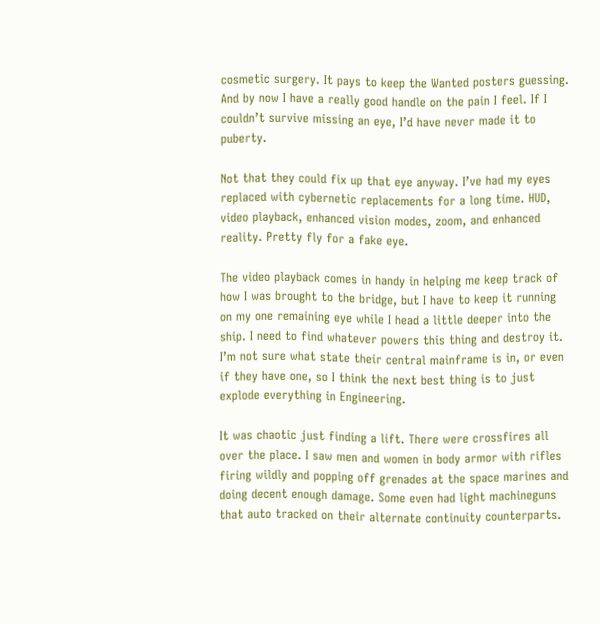cosmetic surgery. It pays to keep the Wanted posters guessing. And by now I have a really good handle on the pain I feel. If I couldn’t survive missing an eye, I’d have never made it to puberty.

Not that they could fix up that eye anyway. I’ve had my eyes replaced with cybernetic replacements for a long time. HUD, video playback, enhanced vision modes, zoom, and enhanced reality. Pretty fly for a fake eye.

The video playback comes in handy in helping me keep track of how I was brought to the bridge, but I have to keep it running on my one remaining eye while I head a little deeper into the ship. I need to find whatever powers this thing and destroy it. I’m not sure what state their central mainframe is in, or even if they have one, so I think the next best thing is to just explode everything in Engineering.

It was chaotic just finding a lift. There were crossfires all over the place. I saw men and women in body armor with rifles firing wildly and popping off grenades at the space marines and doing decent enough damage. Some even had light machineguns that auto tracked on their alternate continuity counterparts.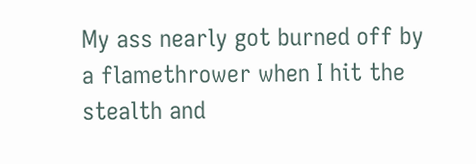My ass nearly got burned off by a flamethrower when I hit the stealth and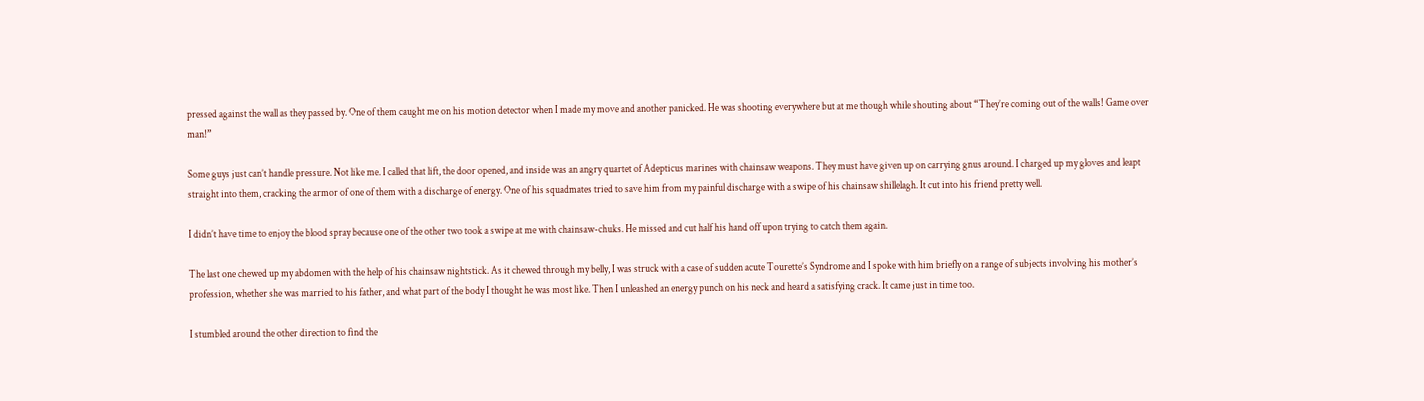pressed against the wall as they passed by. One of them caught me on his motion detector when I made my move and another panicked. He was shooting everywhere but at me though while shouting about “They’re coming out of the walls! Game over man!”

Some guys just can’t handle pressure. Not like me. I called that lift, the door opened, and inside was an angry quartet of Adepticus marines with chainsaw weapons. They must have given up on carrying gnus around. I charged up my gloves and leapt straight into them, cracking the armor of one of them with a discharge of energy. One of his squadmates tried to save him from my painful discharge with a swipe of his chainsaw shillelagh. It cut into his friend pretty well.

I didn’t have time to enjoy the blood spray because one of the other two took a swipe at me with chainsaw-chuks. He missed and cut half his hand off upon trying to catch them again.

The last one chewed up my abdomen with the help of his chainsaw nightstick. As it chewed through my belly, I was struck with a case of sudden acute Tourette’s Syndrome and I spoke with him briefly on a range of subjects involving his mother’s profession, whether she was married to his father, and what part of the body I thought he was most like. Then I unleashed an energy punch on his neck and heard a satisfying crack. It came just in time too.

I stumbled around the other direction to find the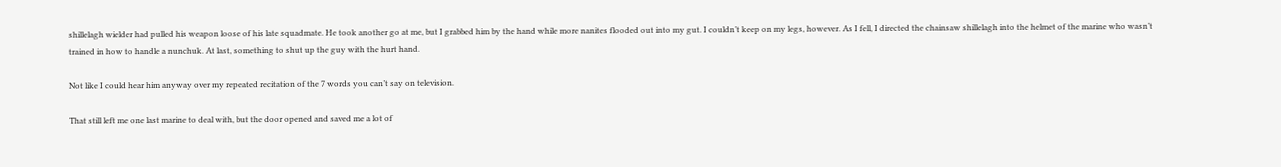shillelagh wielder had pulled his weapon loose of his late squadmate. He took another go at me, but I grabbed him by the hand while more nanites flooded out into my gut. I couldn’t keep on my legs, however. As I fell, I directed the chainsaw shillelagh into the helmet of the marine who wasn’t trained in how to handle a nunchuk. At last, something to shut up the guy with the hurt hand.

Not like I could hear him anyway over my repeated recitation of the 7 words you can’t say on television.

That still left me one last marine to deal with, but the door opened and saved me a lot of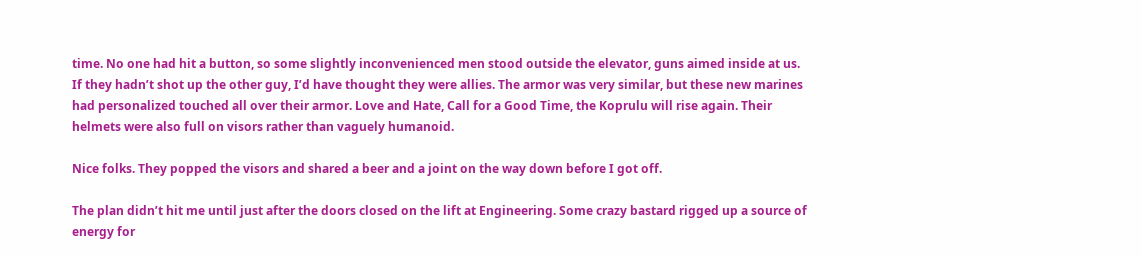time. No one had hit a button, so some slightly inconvenienced men stood outside the elevator, guns aimed inside at us. If they hadn’t shot up the other guy, I’d have thought they were allies. The armor was very similar, but these new marines had personalized touched all over their armor. Love and Hate, Call for a Good Time, the Koprulu will rise again. Their helmets were also full on visors rather than vaguely humanoid.

Nice folks. They popped the visors and shared a beer and a joint on the way down before I got off.

The plan didn’t hit me until just after the doors closed on the lift at Engineering. Some crazy bastard rigged up a source of energy for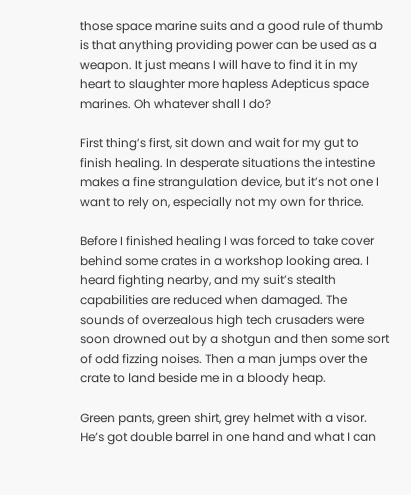those space marine suits and a good rule of thumb is that anything providing power can be used as a weapon. It just means I will have to find it in my heart to slaughter more hapless Adepticus space marines. Oh whatever shall I do?

First thing’s first, sit down and wait for my gut to finish healing. In desperate situations the intestine makes a fine strangulation device, but it’s not one I want to rely on, especially not my own for thrice.

Before I finished healing I was forced to take cover behind some crates in a workshop looking area. I heard fighting nearby, and my suit’s stealth capabilities are reduced when damaged. The sounds of overzealous high tech crusaders were soon drowned out by a shotgun and then some sort of odd fizzing noises. Then a man jumps over the crate to land beside me in a bloody heap.

Green pants, green shirt, grey helmet with a visor. He’s got double barrel in one hand and what I can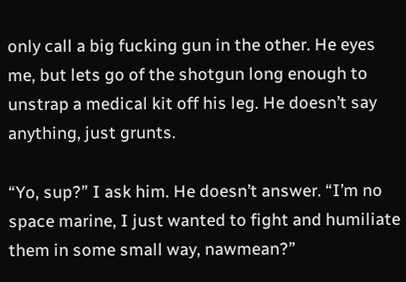only call a big fucking gun in the other. He eyes me, but lets go of the shotgun long enough to unstrap a medical kit off his leg. He doesn’t say anything, just grunts.

“Yo, sup?” I ask him. He doesn’t answer. “I’m no space marine, I just wanted to fight and humiliate them in some small way, nawmean?”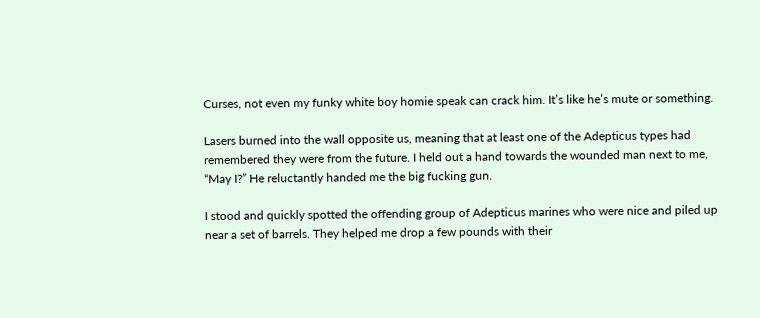Curses, not even my funky white boy homie speak can crack him. It’s like he’s mute or something.

Lasers burned into the wall opposite us, meaning that at least one of the Adepticus types had remembered they were from the future. I held out a hand towards the wounded man next to me, “May I?” He reluctantly handed me the big fucking gun.

I stood and quickly spotted the offending group of Adepticus marines who were nice and piled up near a set of barrels. They helped me drop a few pounds with their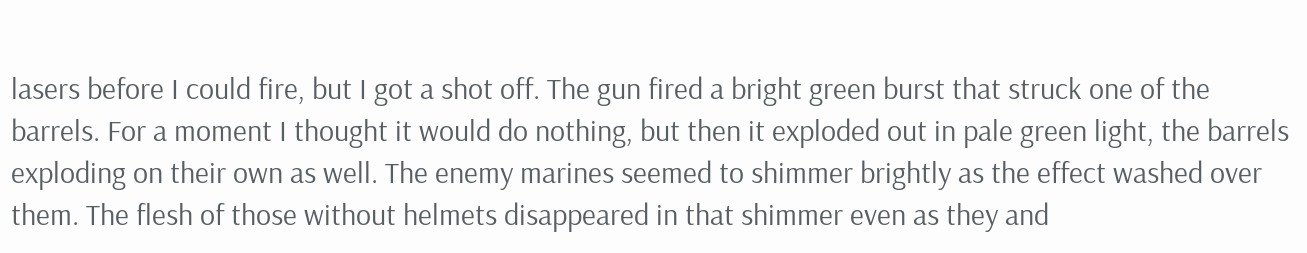lasers before I could fire, but I got a shot off. The gun fired a bright green burst that struck one of the barrels. For a moment I thought it would do nothing, but then it exploded out in pale green light, the barrels exploding on their own as well. The enemy marines seemed to shimmer brightly as the effect washed over them. The flesh of those without helmets disappeared in that shimmer even as they and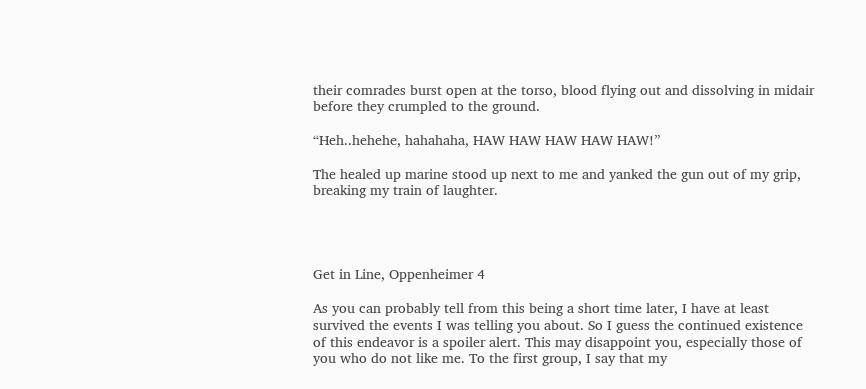their comrades burst open at the torso, blood flying out and dissolving in midair before they crumpled to the ground.

“Heh..hehehe, hahahaha, HAW HAW HAW HAW HAW!”

The healed up marine stood up next to me and yanked the gun out of my grip, breaking my train of laughter.




Get in Line, Oppenheimer 4

As you can probably tell from this being a short time later, I have at least survived the events I was telling you about. So I guess the continued existence of this endeavor is a spoiler alert. This may disappoint you, especially those of you who do not like me. To the first group, I say that my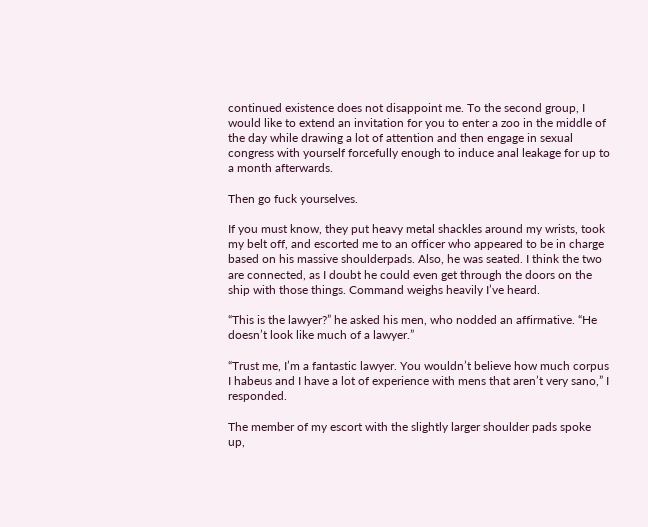continued existence does not disappoint me. To the second group, I would like to extend an invitation for you to enter a zoo in the middle of the day while drawing a lot of attention and then engage in sexual congress with yourself forcefully enough to induce anal leakage for up to a month afterwards.

Then go fuck yourselves.

If you must know, they put heavy metal shackles around my wrists, took my belt off, and escorted me to an officer who appeared to be in charge based on his massive shoulderpads. Also, he was seated. I think the two are connected, as I doubt he could even get through the doors on the ship with those things. Command weighs heavily I’ve heard.

“This is the lawyer?” he asked his men, who nodded an affirmative. “He doesn’t look like much of a lawyer.”

“Trust me, I’m a fantastic lawyer. You wouldn’t believe how much corpus I habeus and I have a lot of experience with mens that aren’t very sano,” I responded.

The member of my escort with the slightly larger shoulder pads spoke up,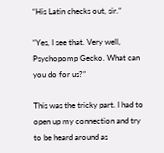“His Latin checks out, sir.”

“Yes, I see that. Very well, Psychopomp Gecko. What can you do for us?”

This was the tricky part. I had to open up my connection and try to be heard around as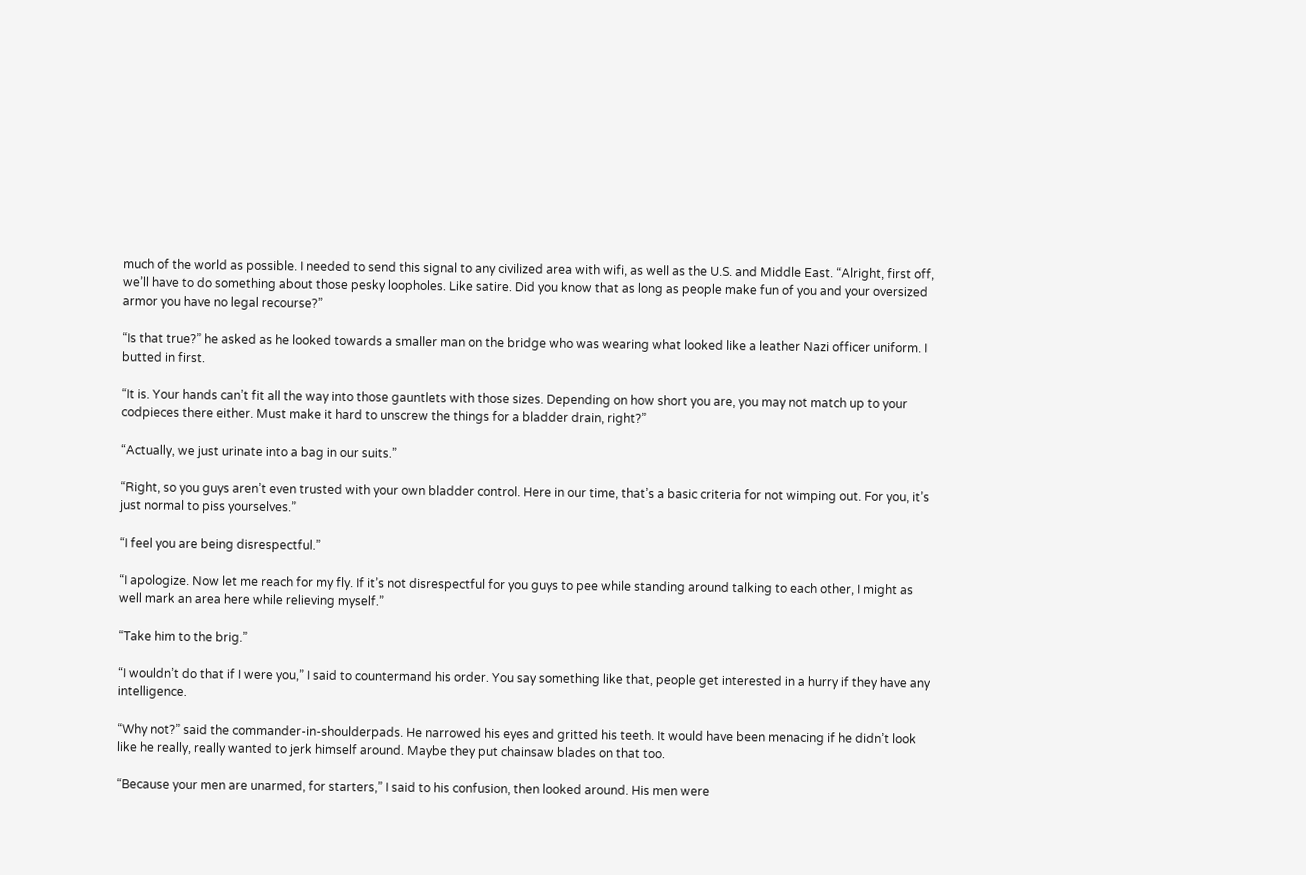much of the world as possible. I needed to send this signal to any civilized area with wifi, as well as the U.S. and Middle East. “Alright, first off, we’ll have to do something about those pesky loopholes. Like satire. Did you know that as long as people make fun of you and your oversized armor you have no legal recourse?”

“Is that true?” he asked as he looked towards a smaller man on the bridge who was wearing what looked like a leather Nazi officer uniform. I butted in first.

“It is. Your hands can’t fit all the way into those gauntlets with those sizes. Depending on how short you are, you may not match up to your codpieces there either. Must make it hard to unscrew the things for a bladder drain, right?”

“Actually, we just urinate into a bag in our suits.”

“Right, so you guys aren’t even trusted with your own bladder control. Here in our time, that’s a basic criteria for not wimping out. For you, it’s just normal to piss yourselves.”

“I feel you are being disrespectful.”

“I apologize. Now let me reach for my fly. If it’s not disrespectful for you guys to pee while standing around talking to each other, I might as well mark an area here while relieving myself.”

“Take him to the brig.”

“I wouldn’t do that if I were you,” I said to countermand his order. You say something like that, people get interested in a hurry if they have any intelligence.

“Why not?” said the commander-in-shoulderpads. He narrowed his eyes and gritted his teeth. It would have been menacing if he didn’t look like he really, really wanted to jerk himself around. Maybe they put chainsaw blades on that too.

“Because your men are unarmed, for starters,” I said to his confusion, then looked around. His men were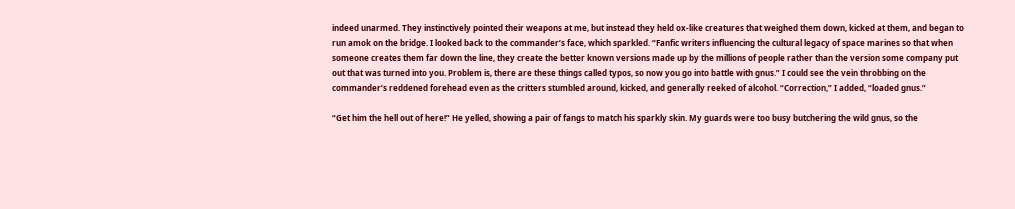indeed unarmed. They instinctively pointed their weapons at me, but instead they held ox-like creatures that weighed them down, kicked at them, and began to run amok on the bridge. I looked back to the commander’s face, which sparkled. “Fanfic writers influencing the cultural legacy of space marines so that when someone creates them far down the line, they create the better known versions made up by the millions of people rather than the version some company put out that was turned into you. Problem is, there are these things called typos, so now you go into battle with gnus.” I could see the vein throbbing on the commander’s reddened forehead even as the critters stumbled around, kicked, and generally reeked of alcohol. “Correction,” I added, “loaded gnus.”

“Get him the hell out of here!” He yelled, showing a pair of fangs to match his sparkly skin. My guards were too busy butchering the wild gnus, so the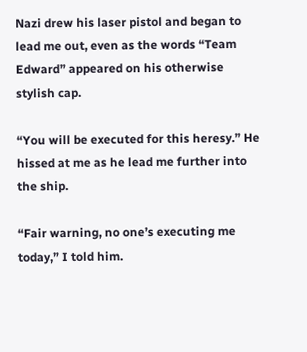Nazi drew his laser pistol and began to lead me out, even as the words “Team Edward” appeared on his otherwise stylish cap.

“You will be executed for this heresy.” He hissed at me as he lead me further into the ship.

“Fair warning, no one’s executing me today,” I told him.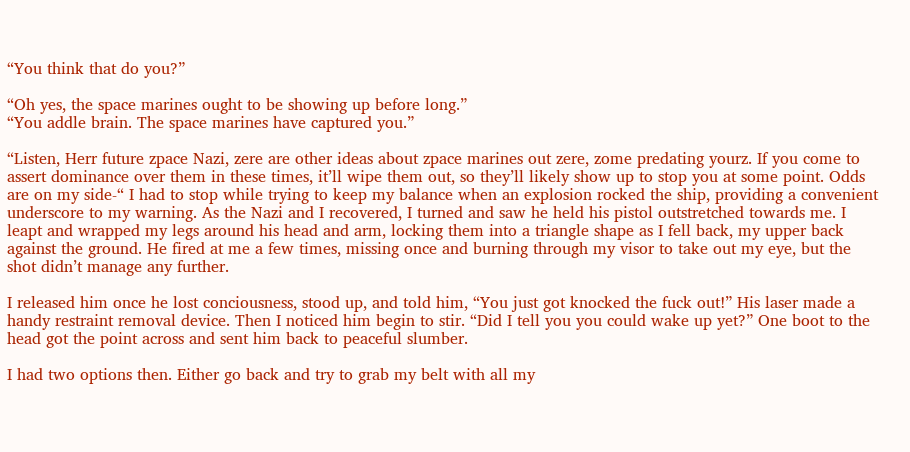“You think that do you?”

“Oh yes, the space marines ought to be showing up before long.”
“You addle brain. The space marines have captured you.”

“Listen, Herr future zpace Nazi, zere are other ideas about zpace marines out zere, zome predating yourz. If you come to assert dominance over them in these times, it’ll wipe them out, so they’ll likely show up to stop you at some point. Odds are on my side-“ I had to stop while trying to keep my balance when an explosion rocked the ship, providing a convenient underscore to my warning. As the Nazi and I recovered, I turned and saw he held his pistol outstretched towards me. I leapt and wrapped my legs around his head and arm, locking them into a triangle shape as I fell back, my upper back against the ground. He fired at me a few times, missing once and burning through my visor to take out my eye, but the shot didn’t manage any further.

I released him once he lost conciousness, stood up, and told him, “You just got knocked the fuck out!” His laser made a handy restraint removal device. Then I noticed him begin to stir. “Did I tell you you could wake up yet?” One boot to the head got the point across and sent him back to peaceful slumber.

I had two options then. Either go back and try to grab my belt with all my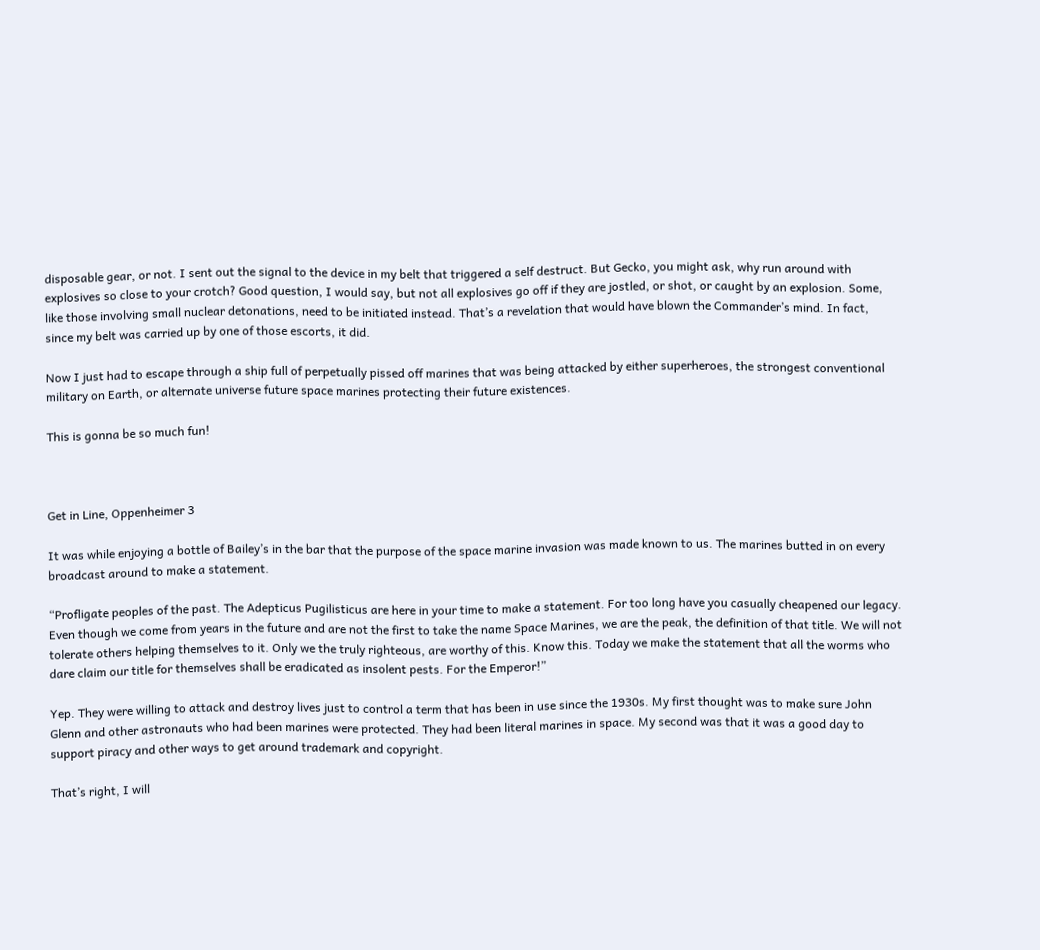disposable gear, or not. I sent out the signal to the device in my belt that triggered a self destruct. But Gecko, you might ask, why run around with explosives so close to your crotch? Good question, I would say, but not all explosives go off if they are jostled, or shot, or caught by an explosion. Some, like those involving small nuclear detonations, need to be initiated instead. That’s a revelation that would have blown the Commander’s mind. In fact, since my belt was carried up by one of those escorts, it did.

Now I just had to escape through a ship full of perpetually pissed off marines that was being attacked by either superheroes, the strongest conventional military on Earth, or alternate universe future space marines protecting their future existences.

This is gonna be so much fun!



Get in Line, Oppenheimer 3

It was while enjoying a bottle of Bailey’s in the bar that the purpose of the space marine invasion was made known to us. The marines butted in on every broadcast around to make a statement.

“Profligate peoples of the past. The Adepticus Pugilisticus are here in your time to make a statement. For too long have you casually cheapened our legacy. Even though we come from years in the future and are not the first to take the name Space Marines, we are the peak, the definition of that title. We will not tolerate others helping themselves to it. Only we the truly righteous, are worthy of this. Know this. Today we make the statement that all the worms who dare claim our title for themselves shall be eradicated as insolent pests. For the Emperor!”

Yep. They were willing to attack and destroy lives just to control a term that has been in use since the 1930s. My first thought was to make sure John Glenn and other astronauts who had been marines were protected. They had been literal marines in space. My second was that it was a good day to support piracy and other ways to get around trademark and copyright.

That’s right, I will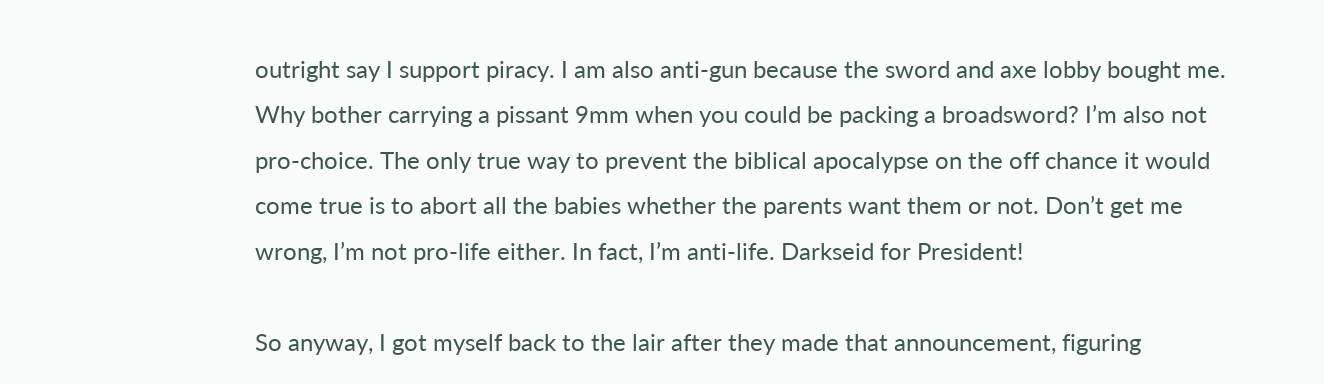outright say I support piracy. I am also anti-gun because the sword and axe lobby bought me. Why bother carrying a pissant 9mm when you could be packing a broadsword? I’m also not pro-choice. The only true way to prevent the biblical apocalypse on the off chance it would come true is to abort all the babies whether the parents want them or not. Don’t get me wrong, I’m not pro-life either. In fact, I’m anti-life. Darkseid for President!

So anyway, I got myself back to the lair after they made that announcement, figuring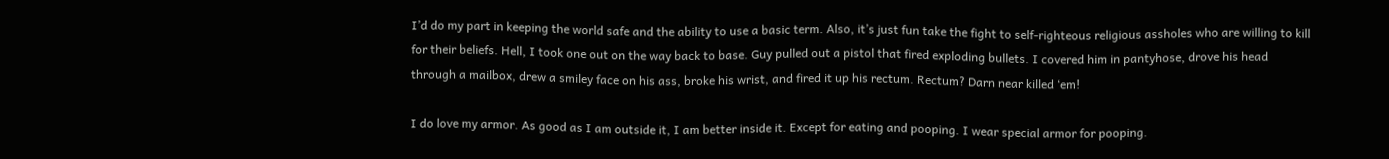I’d do my part in keeping the world safe and the ability to use a basic term. Also, it’s just fun take the fight to self-righteous religious assholes who are willing to kill for their beliefs. Hell, I took one out on the way back to base. Guy pulled out a pistol that fired exploding bullets. I covered him in pantyhose, drove his head through a mailbox, drew a smiley face on his ass, broke his wrist, and fired it up his rectum. Rectum? Darn near killed ‘em!

I do love my armor. As good as I am outside it, I am better inside it. Except for eating and pooping. I wear special armor for pooping.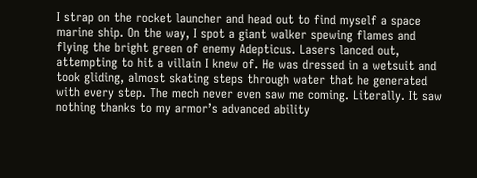I strap on the rocket launcher and head out to find myself a space marine ship. On the way, I spot a giant walker spewing flames and flying the bright green of enemy Adepticus. Lasers lanced out, attempting to hit a villain I knew of. He was dressed in a wetsuit and took gliding, almost skating steps through water that he generated with every step. The mech never even saw me coming. Literally. It saw nothing thanks to my armor’s advanced ability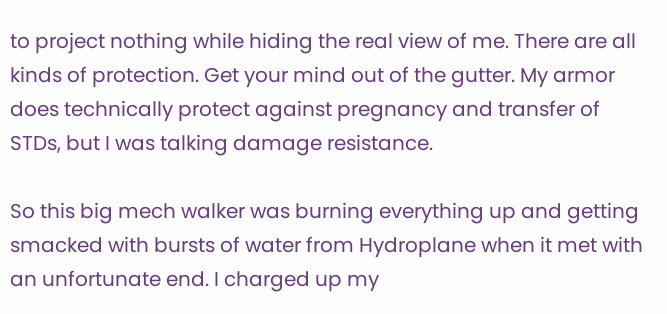to project nothing while hiding the real view of me. There are all kinds of protection. Get your mind out of the gutter. My armor does technically protect against pregnancy and transfer of STDs, but I was talking damage resistance.

So this big mech walker was burning everything up and getting smacked with bursts of water from Hydroplane when it met with an unfortunate end. I charged up my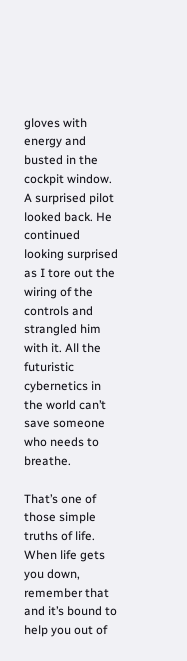gloves with energy and busted in the cockpit window. A surprised pilot looked back. He continued looking surprised as I tore out the wiring of the controls and strangled him with it. All the futuristic cybernetics in the world can’t save someone who needs to breathe.

That’s one of those simple truths of life. When life gets you down, remember that and it’s bound to help you out of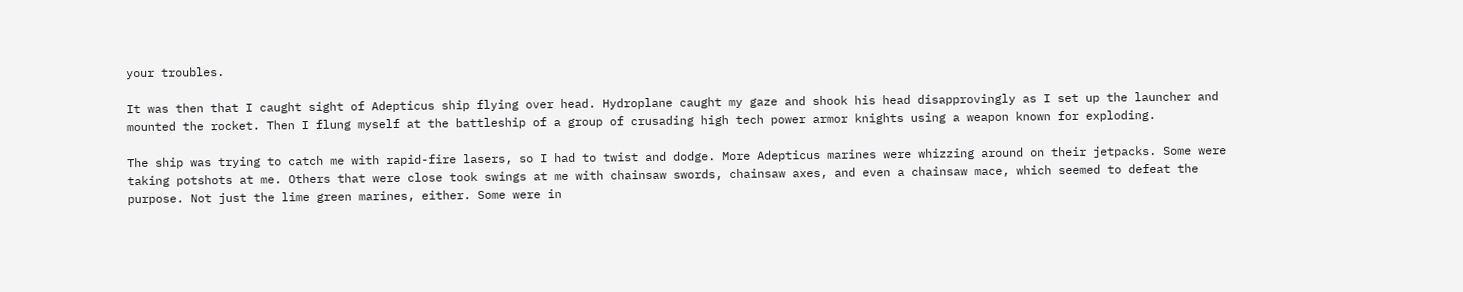your troubles.

It was then that I caught sight of Adepticus ship flying over head. Hydroplane caught my gaze and shook his head disapprovingly as I set up the launcher and mounted the rocket. Then I flung myself at the battleship of a group of crusading high tech power armor knights using a weapon known for exploding.

The ship was trying to catch me with rapid-fire lasers, so I had to twist and dodge. More Adepticus marines were whizzing around on their jetpacks. Some were taking potshots at me. Others that were close took swings at me with chainsaw swords, chainsaw axes, and even a chainsaw mace, which seemed to defeat the purpose. Not just the lime green marines, either. Some were in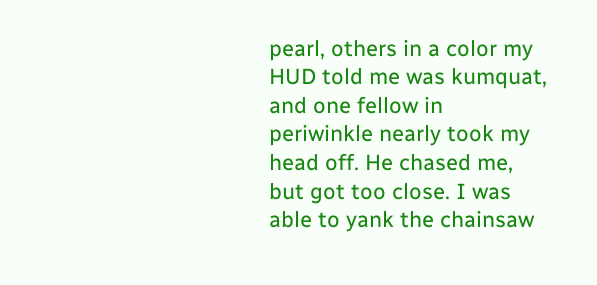pearl, others in a color my HUD told me was kumquat, and one fellow in periwinkle nearly took my head off. He chased me, but got too close. I was able to yank the chainsaw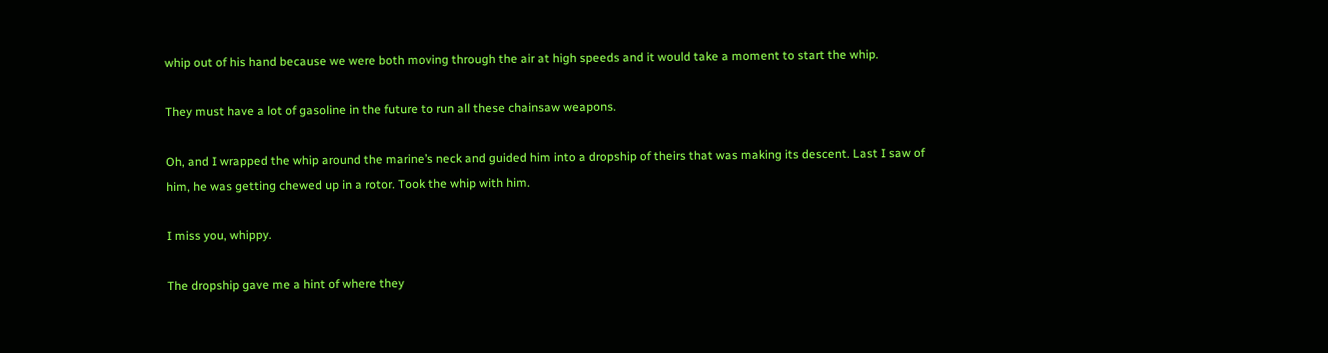whip out of his hand because we were both moving through the air at high speeds and it would take a moment to start the whip.

They must have a lot of gasoline in the future to run all these chainsaw weapons.

Oh, and I wrapped the whip around the marine’s neck and guided him into a dropship of theirs that was making its descent. Last I saw of him, he was getting chewed up in a rotor. Took the whip with him.

I miss you, whippy.

The dropship gave me a hint of where they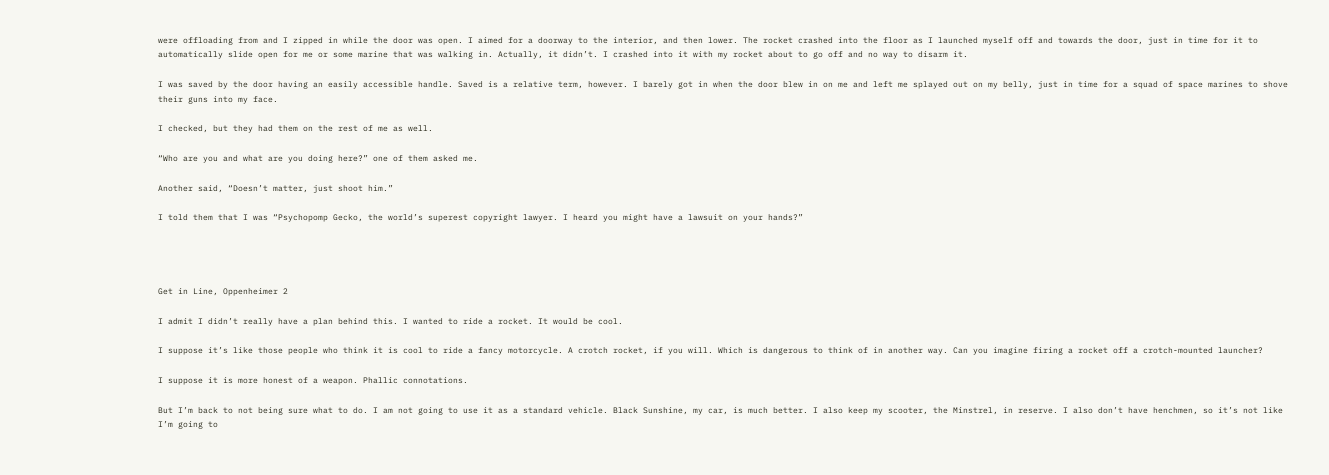were offloading from and I zipped in while the door was open. I aimed for a doorway to the interior, and then lower. The rocket crashed into the floor as I launched myself off and towards the door, just in time for it to automatically slide open for me or some marine that was walking in. Actually, it didn’t. I crashed into it with my rocket about to go off and no way to disarm it.

I was saved by the door having an easily accessible handle. Saved is a relative term, however. I barely got in when the door blew in on me and left me splayed out on my belly, just in time for a squad of space marines to shove their guns into my face.

I checked, but they had them on the rest of me as well.

“Who are you and what are you doing here?” one of them asked me.

Another said, “Doesn’t matter, just shoot him.”

I told them that I was “Psychopomp Gecko, the world’s superest copyright lawyer. I heard you might have a lawsuit on your hands?”




Get in Line, Oppenheimer 2

I admit I didn’t really have a plan behind this. I wanted to ride a rocket. It would be cool.

I suppose it’s like those people who think it is cool to ride a fancy motorcycle. A crotch rocket, if you will. Which is dangerous to think of in another way. Can you imagine firing a rocket off a crotch-mounted launcher?

I suppose it is more honest of a weapon. Phallic connotations.

But I’m back to not being sure what to do. I am not going to use it as a standard vehicle. Black Sunshine, my car, is much better. I also keep my scooter, the Minstrel, in reserve. I also don’t have henchmen, so it’s not like I’m going to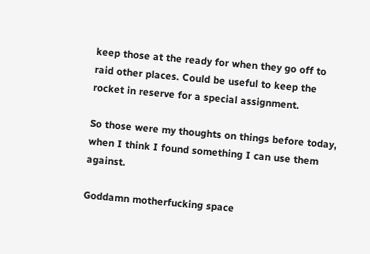keep those at the ready for when they go off to raid other places. Could be useful to keep the rocket in reserve for a special assignment.

So those were my thoughts on things before today, when I think I found something I can use them against.

Goddamn motherfucking space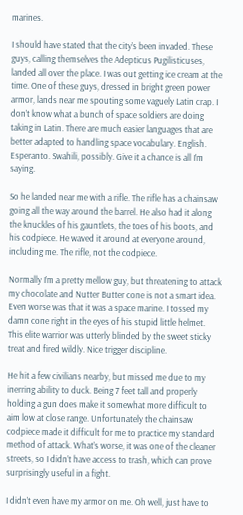marines.

I should have stated that the city’s been invaded. These guys, calling themselves the Adepticus Pugilisticuses, landed all over the place. I was out getting ice cream at the time. One of these guys, dressed in bright green power armor, lands near me spouting some vaguely Latin crap. I don’t know what a bunch of space soldiers are doing taking in Latin. There are much easier languages that are better adapted to handling space vocabulary. English. Esperanto. Swahili, possibly. Give it a chance is all I’m saying.

So he landed near me with a rifle. The rifle has a chainsaw going all the way around the barrel. He also had it along the knuckles of his gauntlets, the toes of his boots, and his codpiece. He waved it around at everyone around, including me. The rifle, not the codpiece.

Normally I’m a pretty mellow guy, but threatening to attack my chocolate and Nutter Butter cone is not a smart idea. Even worse was that it was a space marine. I tossed my damn cone right in the eyes of his stupid little helmet. This elite warrior was utterly blinded by the sweet sticky treat and fired wildly. Nice trigger discipline.

He hit a few civilians nearby, but missed me due to my inerring ability to duck. Being 7 feet tall and properly holding a gun does make it somewhat more difficult to aim low at close range. Unfortunately the chainsaw codpiece made it difficult for me to practice my standard method of attack. What’s worse, it was one of the cleaner streets, so I didn’t have access to trash, which can prove surprisingly useful in a fight.

I didn’t even have my armor on me. Oh well, just have to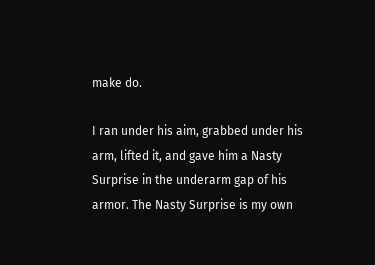make do.

I ran under his aim, grabbed under his arm, lifted it, and gave him a Nasty Surprise in the underarm gap of his armor. The Nasty Surprise is my own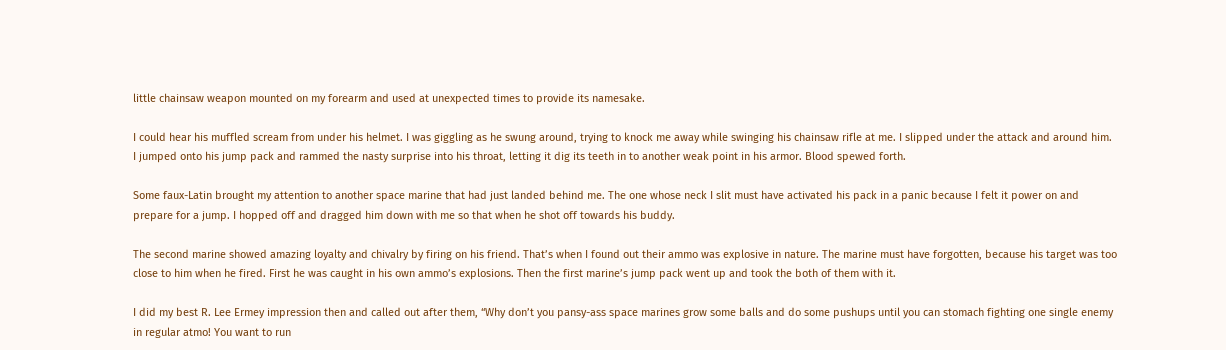little chainsaw weapon mounted on my forearm and used at unexpected times to provide its namesake.

I could hear his muffled scream from under his helmet. I was giggling as he swung around, trying to knock me away while swinging his chainsaw rifle at me. I slipped under the attack and around him. I jumped onto his jump pack and rammed the nasty surprise into his throat, letting it dig its teeth in to another weak point in his armor. Blood spewed forth.

Some faux-Latin brought my attention to another space marine that had just landed behind me. The one whose neck I slit must have activated his pack in a panic because I felt it power on and prepare for a jump. I hopped off and dragged him down with me so that when he shot off towards his buddy.

The second marine showed amazing loyalty and chivalry by firing on his friend. That’s when I found out their ammo was explosive in nature. The marine must have forgotten, because his target was too close to him when he fired. First he was caught in his own ammo’s explosions. Then the first marine’s jump pack went up and took the both of them with it.

I did my best R. Lee Ermey impression then and called out after them, “Why don’t you pansy-ass space marines grow some balls and do some pushups until you can stomach fighting one single enemy in regular atmo! You want to run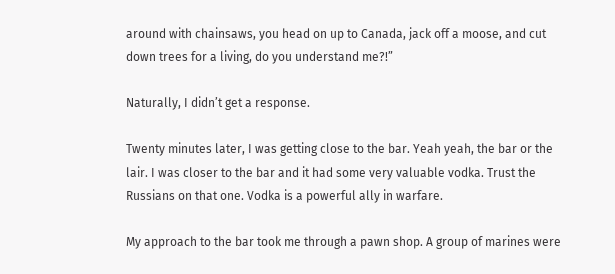around with chainsaws, you head on up to Canada, jack off a moose, and cut down trees for a living, do you understand me?!”

Naturally, I didn’t get a response.

Twenty minutes later, I was getting close to the bar. Yeah yeah, the bar or the lair. I was closer to the bar and it had some very valuable vodka. Trust the Russians on that one. Vodka is a powerful ally in warfare.

My approach to the bar took me through a pawn shop. A group of marines were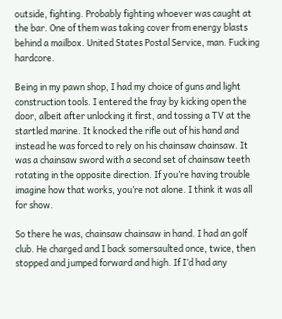outside, fighting. Probably fighting whoever was caught at the bar. One of them was taking cover from energy blasts behind a mailbox. United States Postal Service, man. Fucking hardcore.

Being in my pawn shop, I had my choice of guns and light construction tools. I entered the fray by kicking open the door, albeit after unlocking it first, and tossing a TV at the startled marine. It knocked the rifle out of his hand and instead he was forced to rely on his chainsaw chainsaw. It was a chainsaw sword with a second set of chainsaw teeth rotating in the opposite direction. If you’re having trouble imagine how that works, you’re not alone. I think it was all for show.

So there he was, chainsaw chainsaw in hand. I had an golf club. He charged and I back somersaulted once, twice, then stopped and jumped forward and high. If I’d had any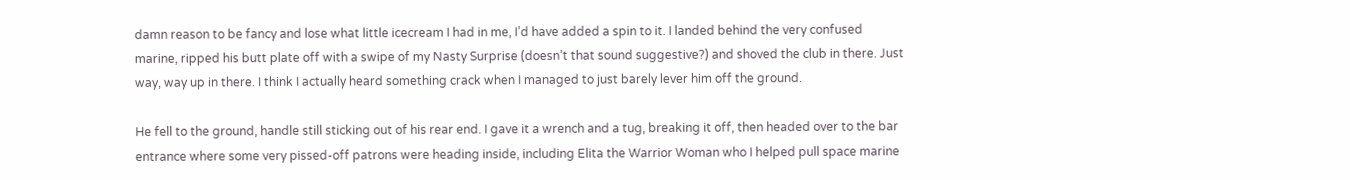damn reason to be fancy and lose what little icecream I had in me, I’d have added a spin to it. I landed behind the very confused marine, ripped his butt plate off with a swipe of my Nasty Surprise (doesn’t that sound suggestive?) and shoved the club in there. Just way, way up in there. I think I actually heard something crack when I managed to just barely lever him off the ground.

He fell to the ground, handle still sticking out of his rear end. I gave it a wrench and a tug, breaking it off, then headed over to the bar entrance where some very pissed-off patrons were heading inside, including Elita the Warrior Woman who I helped pull space marine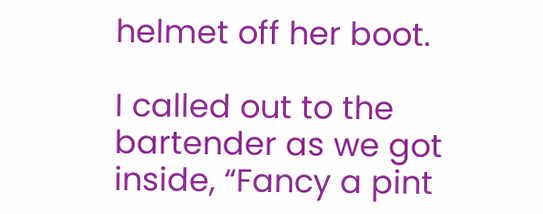helmet off her boot.

I called out to the bartender as we got inside, “Fancy a pint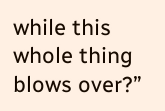while this whole thing blows over?”